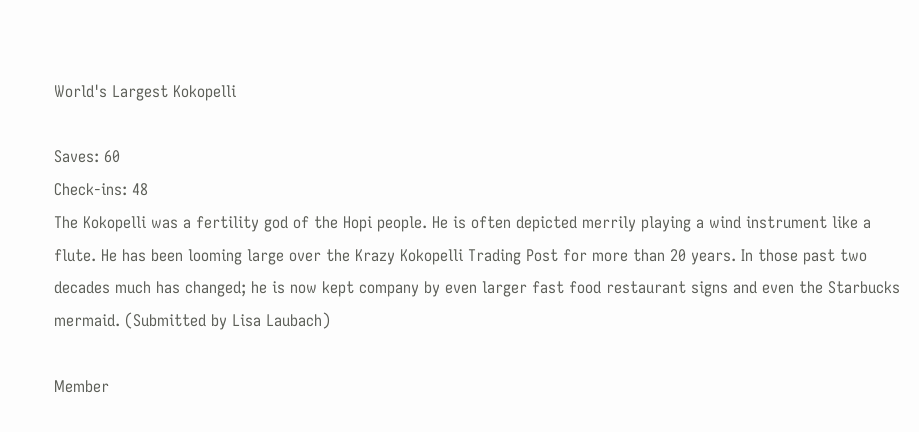World's Largest Kokopelli

Saves: 60
Check-ins: 48
The Kokopelli was a fertility god of the Hopi people. He is often depicted merrily playing a wind instrument like a flute. He has been looming large over the Krazy Kokopelli Trading Post for more than 20 years. In those past two decades much has changed; he is now kept company by even larger fast food restaurant signs and even the Starbucks mermaid. (Submitted by Lisa Laubach)

Member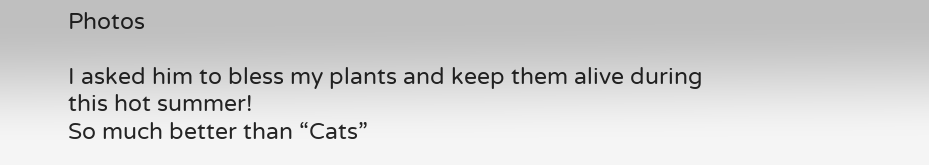Photos

I asked him to bless my plants and keep them alive during this hot summer!
So much better than “Cats”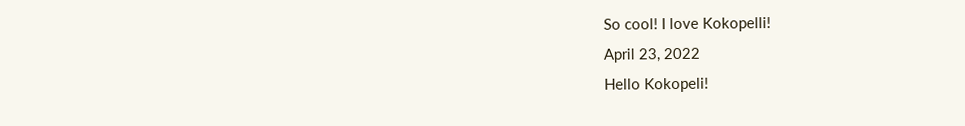So cool! I love Kokopelli!
April 23, 2022
Hello Kokopeli!